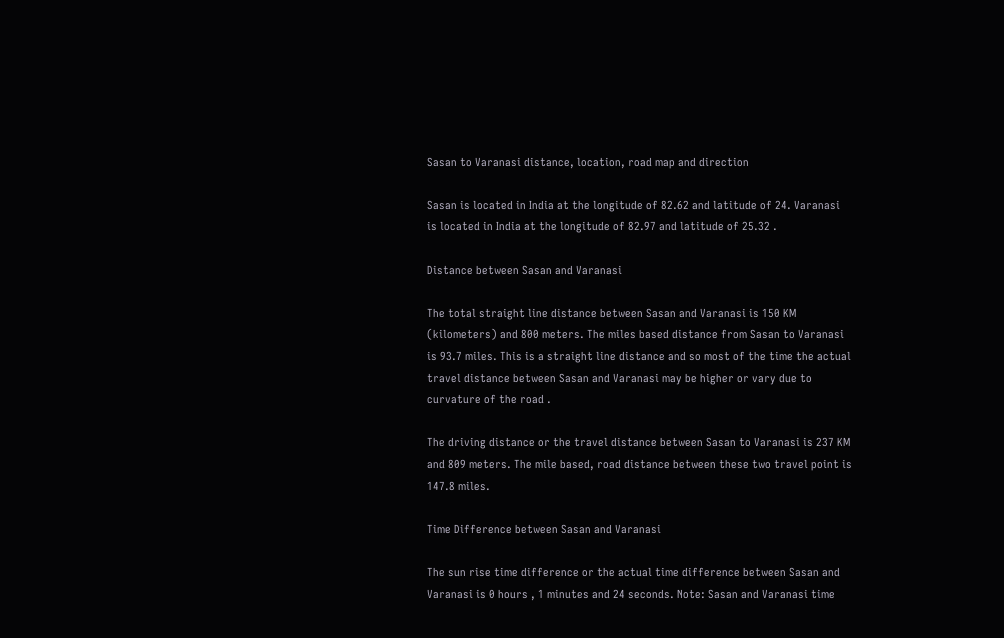Sasan to Varanasi distance, location, road map and direction

Sasan is located in India at the longitude of 82.62 and latitude of 24. Varanasi is located in India at the longitude of 82.97 and latitude of 25.32 .

Distance between Sasan and Varanasi

The total straight line distance between Sasan and Varanasi is 150 KM (kilometers) and 800 meters. The miles based distance from Sasan to Varanasi is 93.7 miles. This is a straight line distance and so most of the time the actual travel distance between Sasan and Varanasi may be higher or vary due to curvature of the road .

The driving distance or the travel distance between Sasan to Varanasi is 237 KM and 809 meters. The mile based, road distance between these two travel point is 147.8 miles.

Time Difference between Sasan and Varanasi

The sun rise time difference or the actual time difference between Sasan and Varanasi is 0 hours , 1 minutes and 24 seconds. Note: Sasan and Varanasi time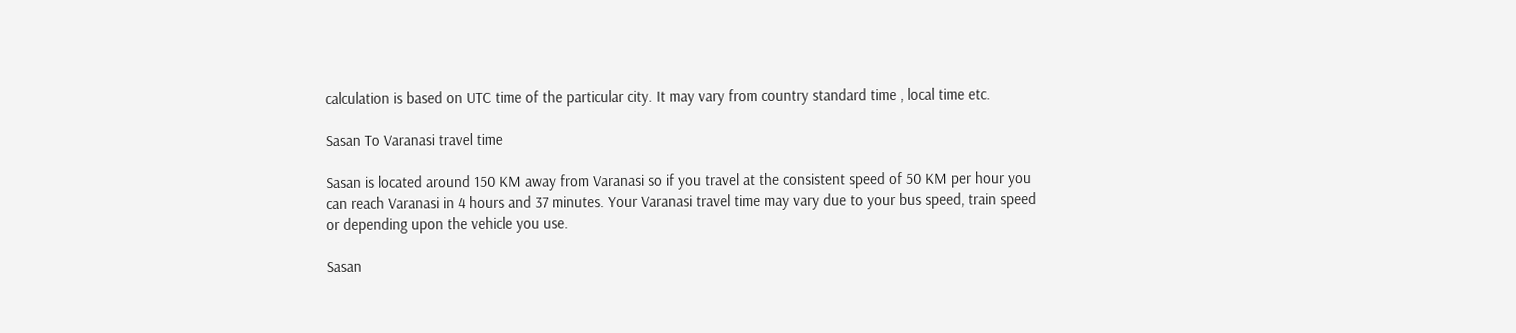calculation is based on UTC time of the particular city. It may vary from country standard time , local time etc.

Sasan To Varanasi travel time

Sasan is located around 150 KM away from Varanasi so if you travel at the consistent speed of 50 KM per hour you can reach Varanasi in 4 hours and 37 minutes. Your Varanasi travel time may vary due to your bus speed, train speed or depending upon the vehicle you use.

Sasan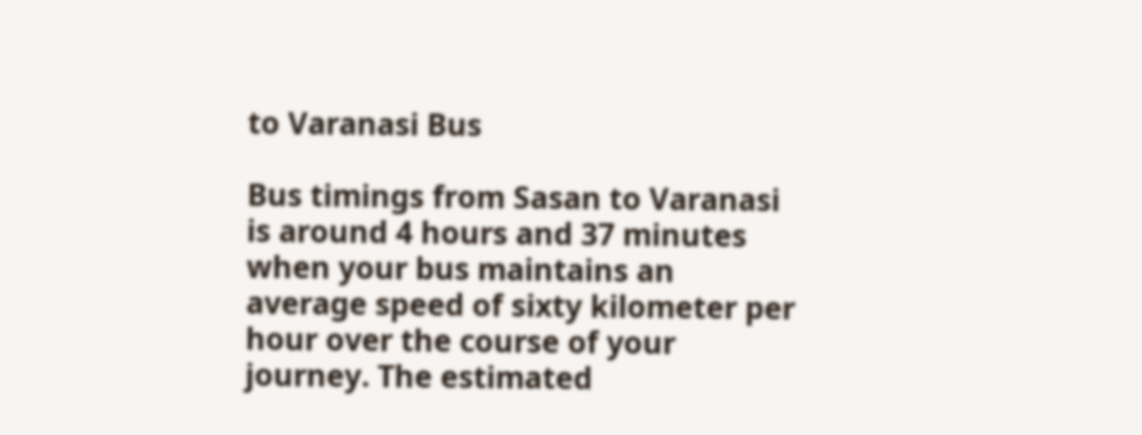to Varanasi Bus

Bus timings from Sasan to Varanasi is around 4 hours and 37 minutes when your bus maintains an average speed of sixty kilometer per hour over the course of your journey. The estimated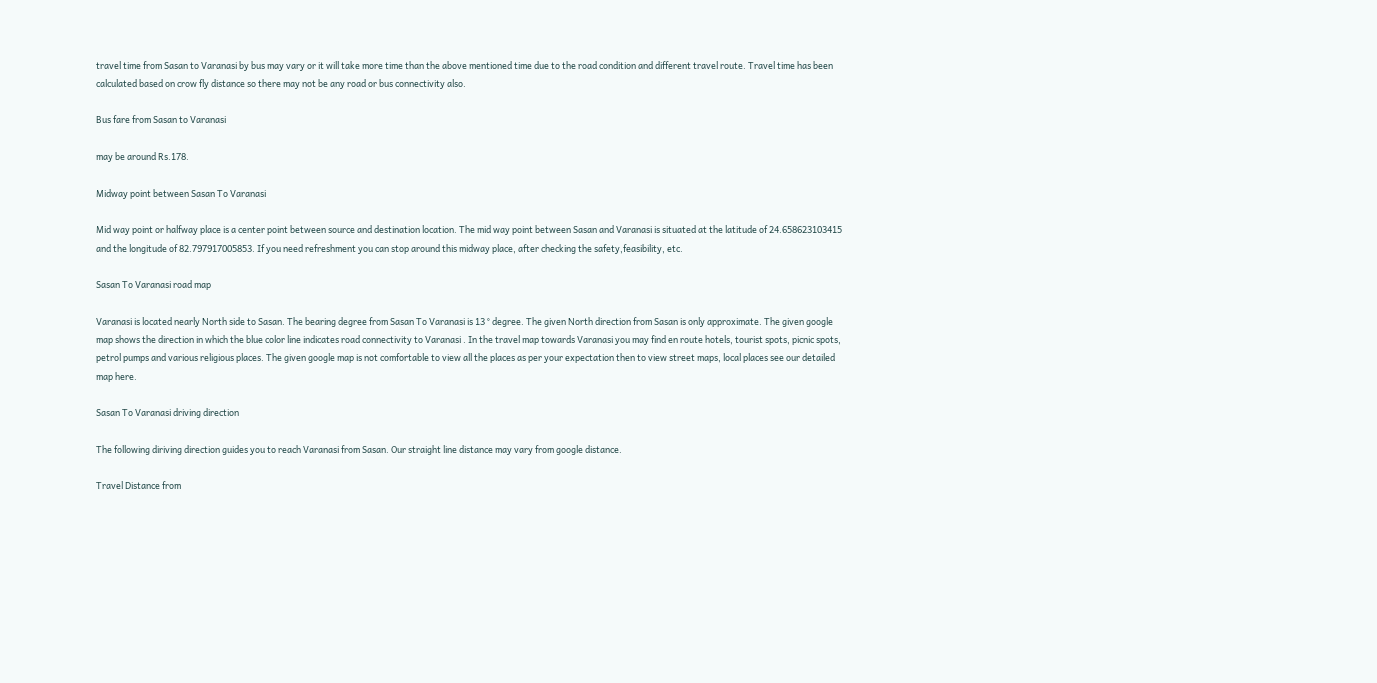travel time from Sasan to Varanasi by bus may vary or it will take more time than the above mentioned time due to the road condition and different travel route. Travel time has been calculated based on crow fly distance so there may not be any road or bus connectivity also.

Bus fare from Sasan to Varanasi

may be around Rs.178.

Midway point between Sasan To Varanasi

Mid way point or halfway place is a center point between source and destination location. The mid way point between Sasan and Varanasi is situated at the latitude of 24.658623103415 and the longitude of 82.797917005853. If you need refreshment you can stop around this midway place, after checking the safety,feasibility, etc.

Sasan To Varanasi road map

Varanasi is located nearly North side to Sasan. The bearing degree from Sasan To Varanasi is 13 ° degree. The given North direction from Sasan is only approximate. The given google map shows the direction in which the blue color line indicates road connectivity to Varanasi . In the travel map towards Varanasi you may find en route hotels, tourist spots, picnic spots, petrol pumps and various religious places. The given google map is not comfortable to view all the places as per your expectation then to view street maps, local places see our detailed map here.

Sasan To Varanasi driving direction

The following diriving direction guides you to reach Varanasi from Sasan. Our straight line distance may vary from google distance.

Travel Distance from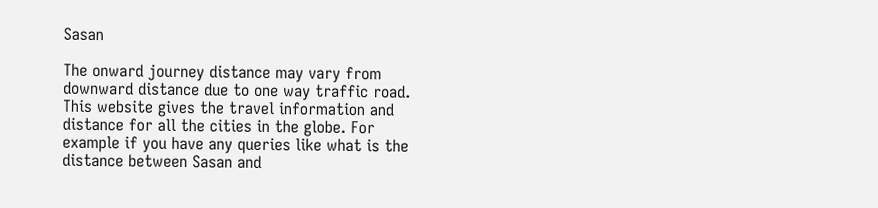Sasan

The onward journey distance may vary from downward distance due to one way traffic road. This website gives the travel information and distance for all the cities in the globe. For example if you have any queries like what is the distance between Sasan and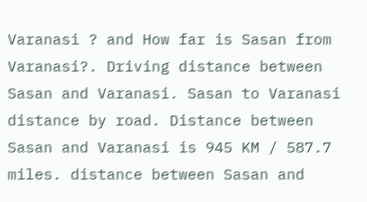Varanasi ? and How far is Sasan from Varanasi?. Driving distance between Sasan and Varanasi. Sasan to Varanasi distance by road. Distance between Sasan and Varanasi is 945 KM / 587.7 miles. distance between Sasan and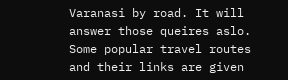Varanasi by road. It will answer those queires aslo. Some popular travel routes and their links are given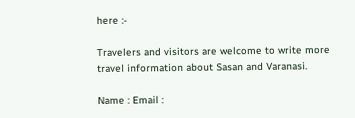here :-

Travelers and visitors are welcome to write more travel information about Sasan and Varanasi.

Name : Email :